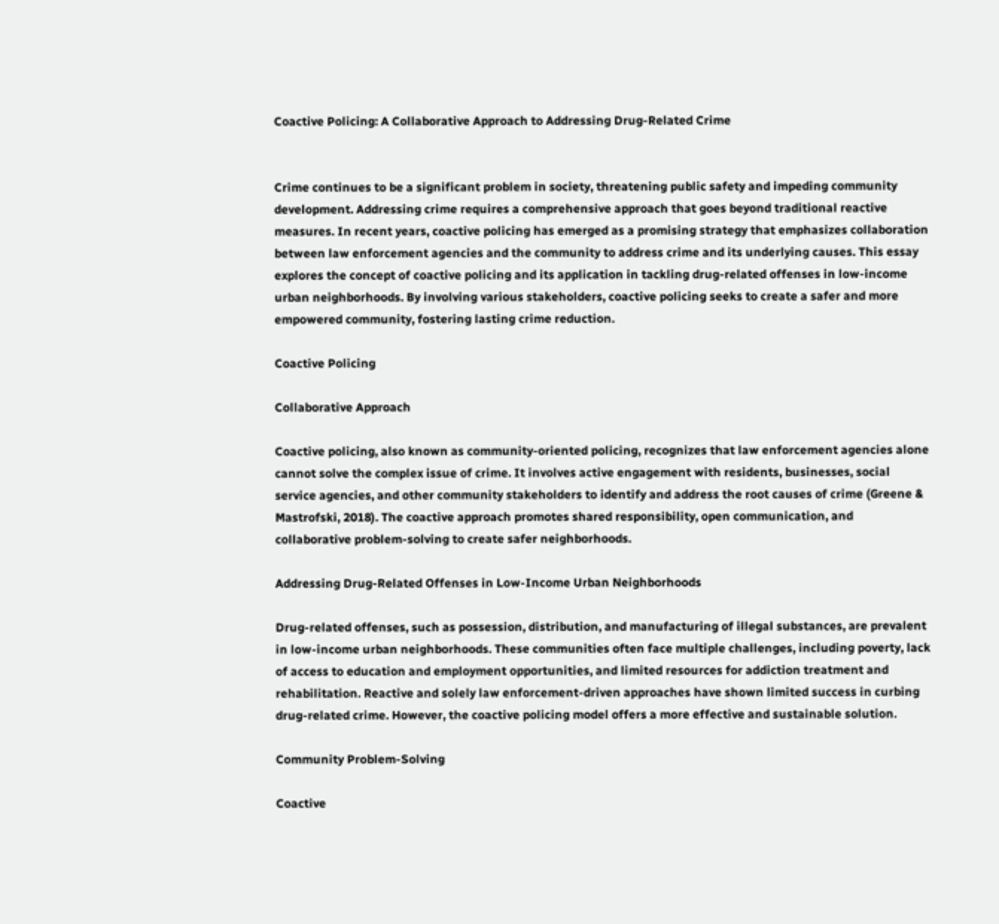Coactive Policing: A Collaborative Approach to Addressing Drug-Related Crime


Crime continues to be a significant problem in society, threatening public safety and impeding community development. Addressing crime requires a comprehensive approach that goes beyond traditional reactive measures. In recent years, coactive policing has emerged as a promising strategy that emphasizes collaboration between law enforcement agencies and the community to address crime and its underlying causes. This essay explores the concept of coactive policing and its application in tackling drug-related offenses in low-income urban neighborhoods. By involving various stakeholders, coactive policing seeks to create a safer and more empowered community, fostering lasting crime reduction.

Coactive Policing

Collaborative Approach

Coactive policing, also known as community-oriented policing, recognizes that law enforcement agencies alone cannot solve the complex issue of crime. It involves active engagement with residents, businesses, social service agencies, and other community stakeholders to identify and address the root causes of crime (Greene & Mastrofski, 2018). The coactive approach promotes shared responsibility, open communication, and collaborative problem-solving to create safer neighborhoods.

Addressing Drug-Related Offenses in Low-Income Urban Neighborhoods

Drug-related offenses, such as possession, distribution, and manufacturing of illegal substances, are prevalent in low-income urban neighborhoods. These communities often face multiple challenges, including poverty, lack of access to education and employment opportunities, and limited resources for addiction treatment and rehabilitation. Reactive and solely law enforcement-driven approaches have shown limited success in curbing drug-related crime. However, the coactive policing model offers a more effective and sustainable solution.

Community Problem-Solving

Coactive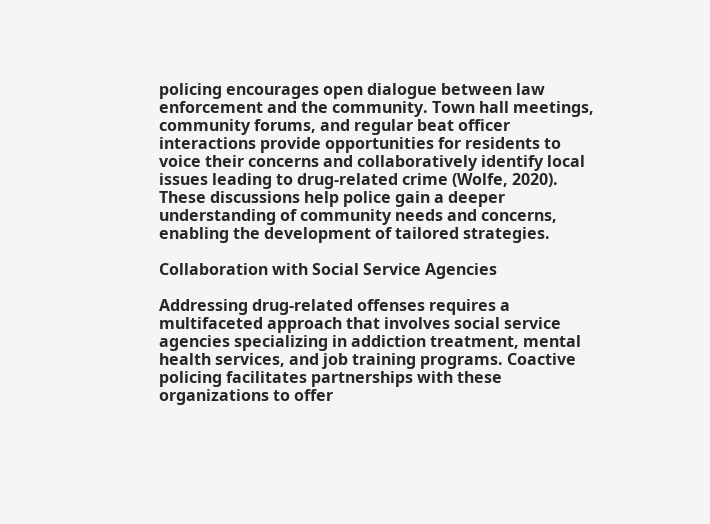policing encourages open dialogue between law enforcement and the community. Town hall meetings, community forums, and regular beat officer interactions provide opportunities for residents to voice their concerns and collaboratively identify local issues leading to drug-related crime (Wolfe, 2020). These discussions help police gain a deeper understanding of community needs and concerns, enabling the development of tailored strategies.

Collaboration with Social Service Agencies

Addressing drug-related offenses requires a multifaceted approach that involves social service agencies specializing in addiction treatment, mental health services, and job training programs. Coactive policing facilitates partnerships with these organizations to offer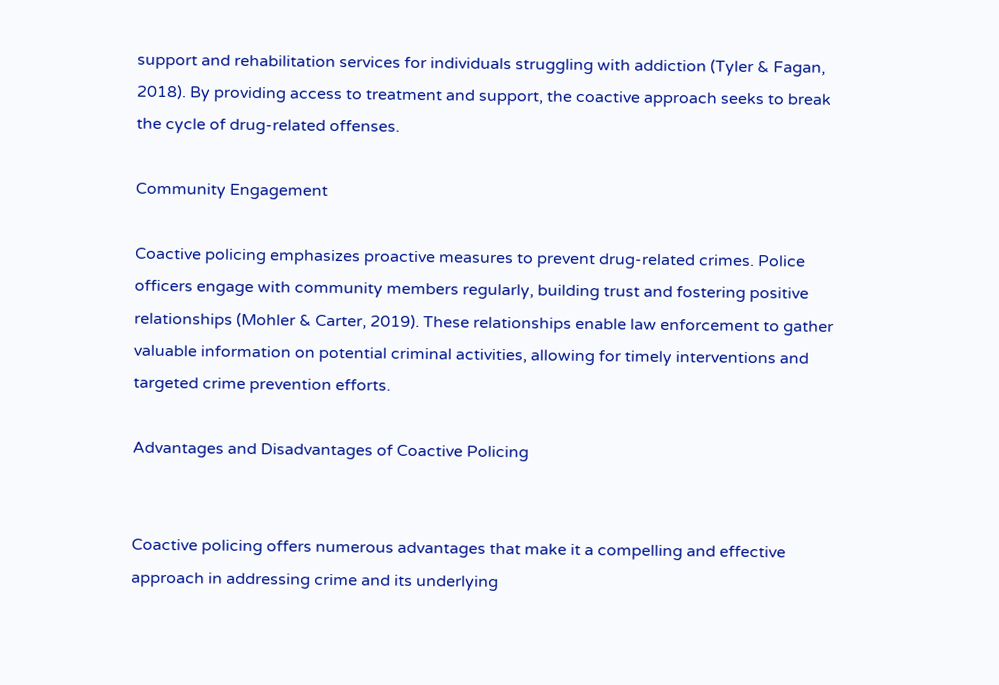support and rehabilitation services for individuals struggling with addiction (Tyler & Fagan, 2018). By providing access to treatment and support, the coactive approach seeks to break the cycle of drug-related offenses.

Community Engagement

Coactive policing emphasizes proactive measures to prevent drug-related crimes. Police officers engage with community members regularly, building trust and fostering positive relationships (Mohler & Carter, 2019). These relationships enable law enforcement to gather valuable information on potential criminal activities, allowing for timely interventions and targeted crime prevention efforts.

Advantages and Disadvantages of Coactive Policing


Coactive policing offers numerous advantages that make it a compelling and effective approach in addressing crime and its underlying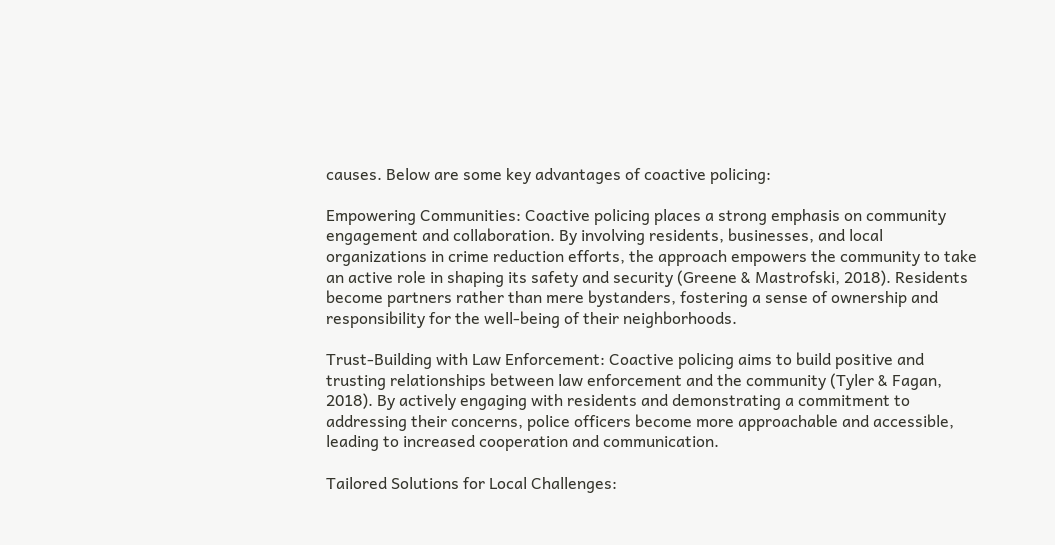causes. Below are some key advantages of coactive policing:

Empowering Communities: Coactive policing places a strong emphasis on community engagement and collaboration. By involving residents, businesses, and local organizations in crime reduction efforts, the approach empowers the community to take an active role in shaping its safety and security (Greene & Mastrofski, 2018). Residents become partners rather than mere bystanders, fostering a sense of ownership and responsibility for the well-being of their neighborhoods.

Trust-Building with Law Enforcement: Coactive policing aims to build positive and trusting relationships between law enforcement and the community (Tyler & Fagan, 2018). By actively engaging with residents and demonstrating a commitment to addressing their concerns, police officers become more approachable and accessible, leading to increased cooperation and communication.

Tailored Solutions for Local Challenges: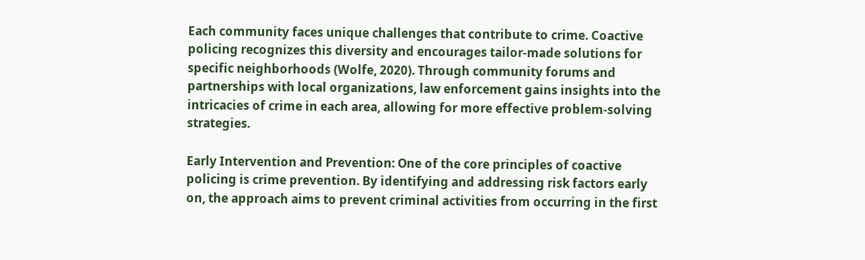Each community faces unique challenges that contribute to crime. Coactive policing recognizes this diversity and encourages tailor-made solutions for specific neighborhoods (Wolfe, 2020). Through community forums and partnerships with local organizations, law enforcement gains insights into the intricacies of crime in each area, allowing for more effective problem-solving strategies.

Early Intervention and Prevention: One of the core principles of coactive policing is crime prevention. By identifying and addressing risk factors early on, the approach aims to prevent criminal activities from occurring in the first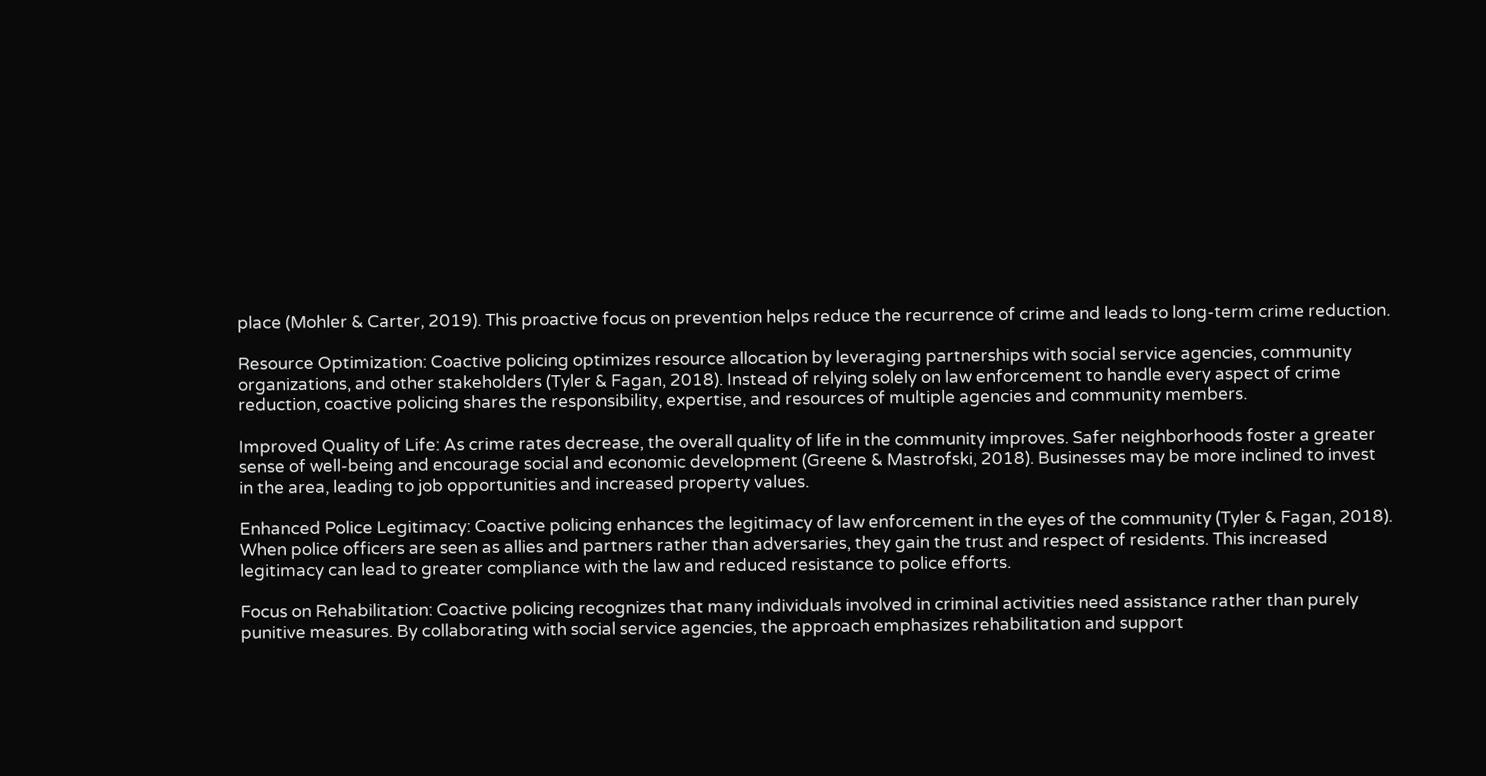place (Mohler & Carter, 2019). This proactive focus on prevention helps reduce the recurrence of crime and leads to long-term crime reduction.

Resource Optimization: Coactive policing optimizes resource allocation by leveraging partnerships with social service agencies, community organizations, and other stakeholders (Tyler & Fagan, 2018). Instead of relying solely on law enforcement to handle every aspect of crime reduction, coactive policing shares the responsibility, expertise, and resources of multiple agencies and community members.

Improved Quality of Life: As crime rates decrease, the overall quality of life in the community improves. Safer neighborhoods foster a greater sense of well-being and encourage social and economic development (Greene & Mastrofski, 2018). Businesses may be more inclined to invest in the area, leading to job opportunities and increased property values.

Enhanced Police Legitimacy: Coactive policing enhances the legitimacy of law enforcement in the eyes of the community (Tyler & Fagan, 2018). When police officers are seen as allies and partners rather than adversaries, they gain the trust and respect of residents. This increased legitimacy can lead to greater compliance with the law and reduced resistance to police efforts.

Focus on Rehabilitation: Coactive policing recognizes that many individuals involved in criminal activities need assistance rather than purely punitive measures. By collaborating with social service agencies, the approach emphasizes rehabilitation and support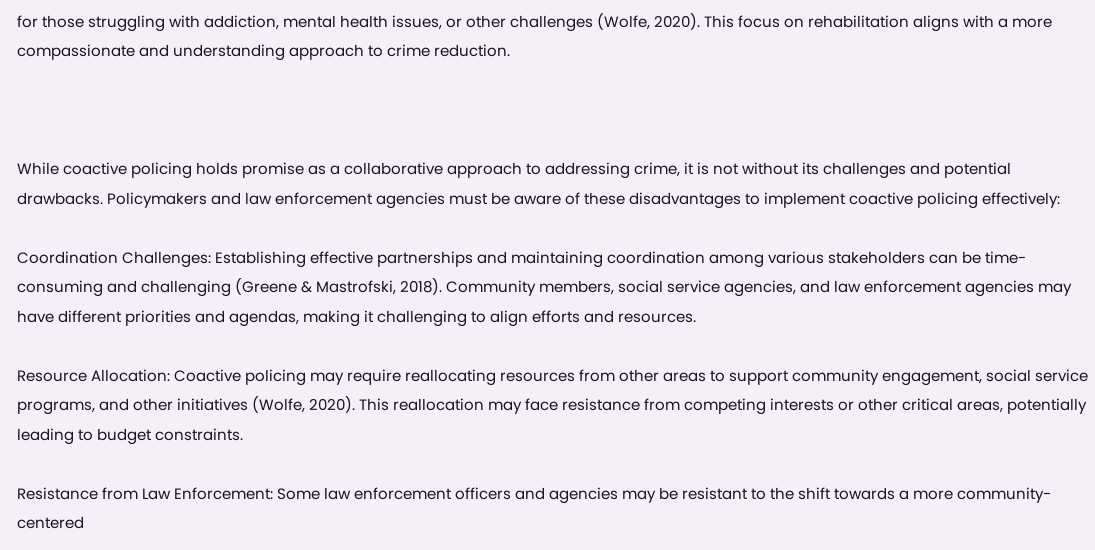for those struggling with addiction, mental health issues, or other challenges (Wolfe, 2020). This focus on rehabilitation aligns with a more compassionate and understanding approach to crime reduction.



While coactive policing holds promise as a collaborative approach to addressing crime, it is not without its challenges and potential drawbacks. Policymakers and law enforcement agencies must be aware of these disadvantages to implement coactive policing effectively:

Coordination Challenges: Establishing effective partnerships and maintaining coordination among various stakeholders can be time-consuming and challenging (Greene & Mastrofski, 2018). Community members, social service agencies, and law enforcement agencies may have different priorities and agendas, making it challenging to align efforts and resources.

Resource Allocation: Coactive policing may require reallocating resources from other areas to support community engagement, social service programs, and other initiatives (Wolfe, 2020). This reallocation may face resistance from competing interests or other critical areas, potentially leading to budget constraints.

Resistance from Law Enforcement: Some law enforcement officers and agencies may be resistant to the shift towards a more community-centered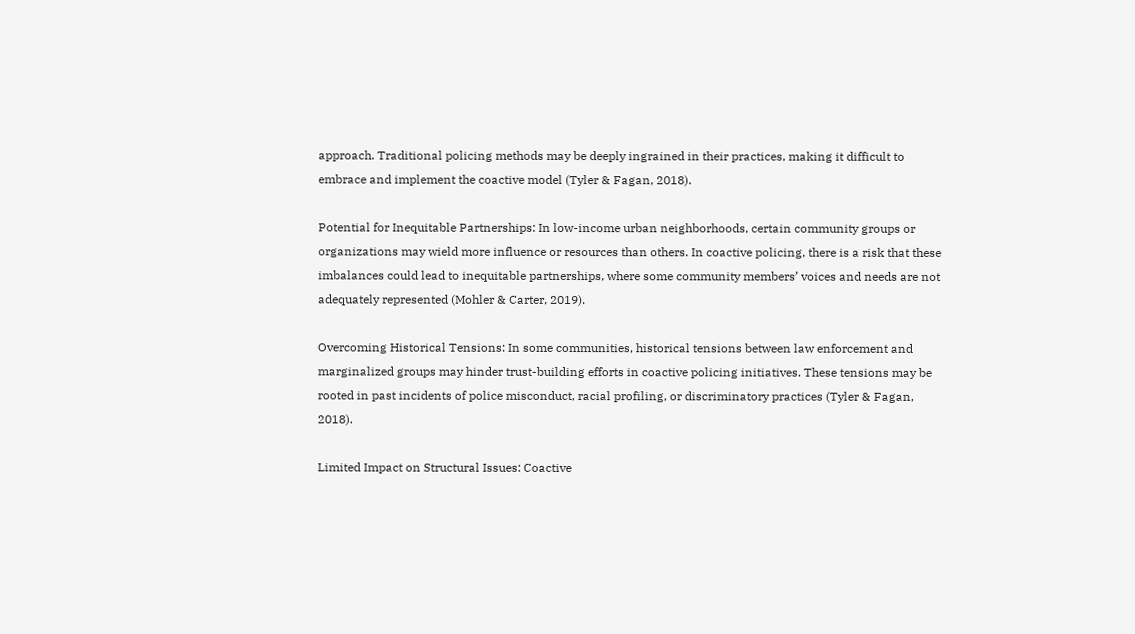approach. Traditional policing methods may be deeply ingrained in their practices, making it difficult to embrace and implement the coactive model (Tyler & Fagan, 2018).

Potential for Inequitable Partnerships: In low-income urban neighborhoods, certain community groups or organizations may wield more influence or resources than others. In coactive policing, there is a risk that these imbalances could lead to inequitable partnerships, where some community members’ voices and needs are not adequately represented (Mohler & Carter, 2019).

Overcoming Historical Tensions: In some communities, historical tensions between law enforcement and marginalized groups may hinder trust-building efforts in coactive policing initiatives. These tensions may be rooted in past incidents of police misconduct, racial profiling, or discriminatory practices (Tyler & Fagan, 2018).

Limited Impact on Structural Issues: Coactive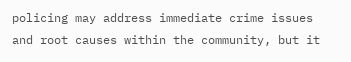policing may address immediate crime issues and root causes within the community, but it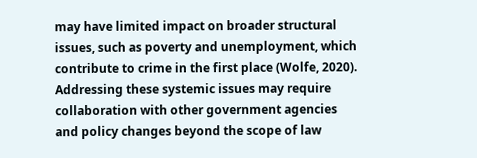may have limited impact on broader structural issues, such as poverty and unemployment, which contribute to crime in the first place (Wolfe, 2020). Addressing these systemic issues may require collaboration with other government agencies and policy changes beyond the scope of law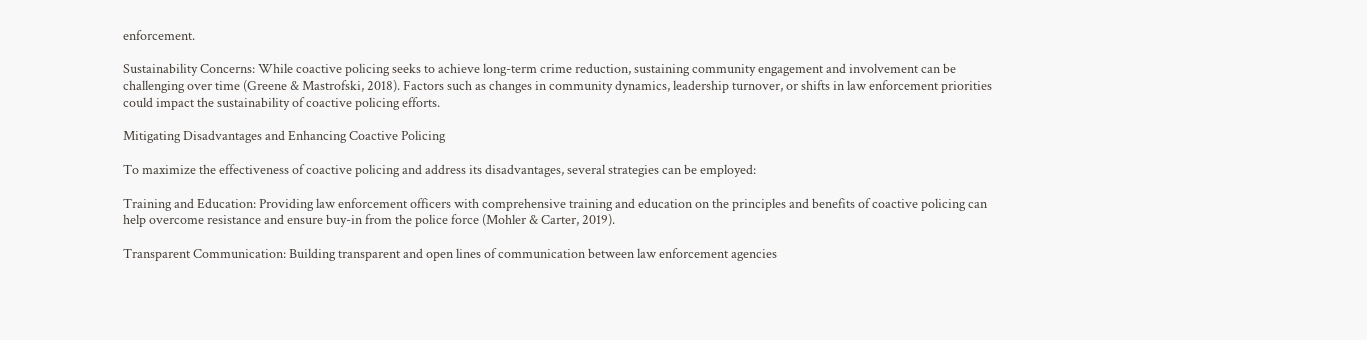enforcement.

Sustainability Concerns: While coactive policing seeks to achieve long-term crime reduction, sustaining community engagement and involvement can be challenging over time (Greene & Mastrofski, 2018). Factors such as changes in community dynamics, leadership turnover, or shifts in law enforcement priorities could impact the sustainability of coactive policing efforts.

Mitigating Disadvantages and Enhancing Coactive Policing

To maximize the effectiveness of coactive policing and address its disadvantages, several strategies can be employed:

Training and Education: Providing law enforcement officers with comprehensive training and education on the principles and benefits of coactive policing can help overcome resistance and ensure buy-in from the police force (Mohler & Carter, 2019).

Transparent Communication: Building transparent and open lines of communication between law enforcement agencies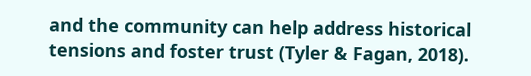and the community can help address historical tensions and foster trust (Tyler & Fagan, 2018).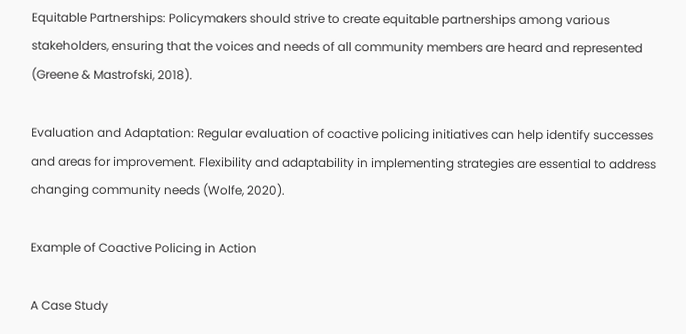Equitable Partnerships: Policymakers should strive to create equitable partnerships among various stakeholders, ensuring that the voices and needs of all community members are heard and represented (Greene & Mastrofski, 2018).

Evaluation and Adaptation: Regular evaluation of coactive policing initiatives can help identify successes and areas for improvement. Flexibility and adaptability in implementing strategies are essential to address changing community needs (Wolfe, 2020).

Example of Coactive Policing in Action

A Case Study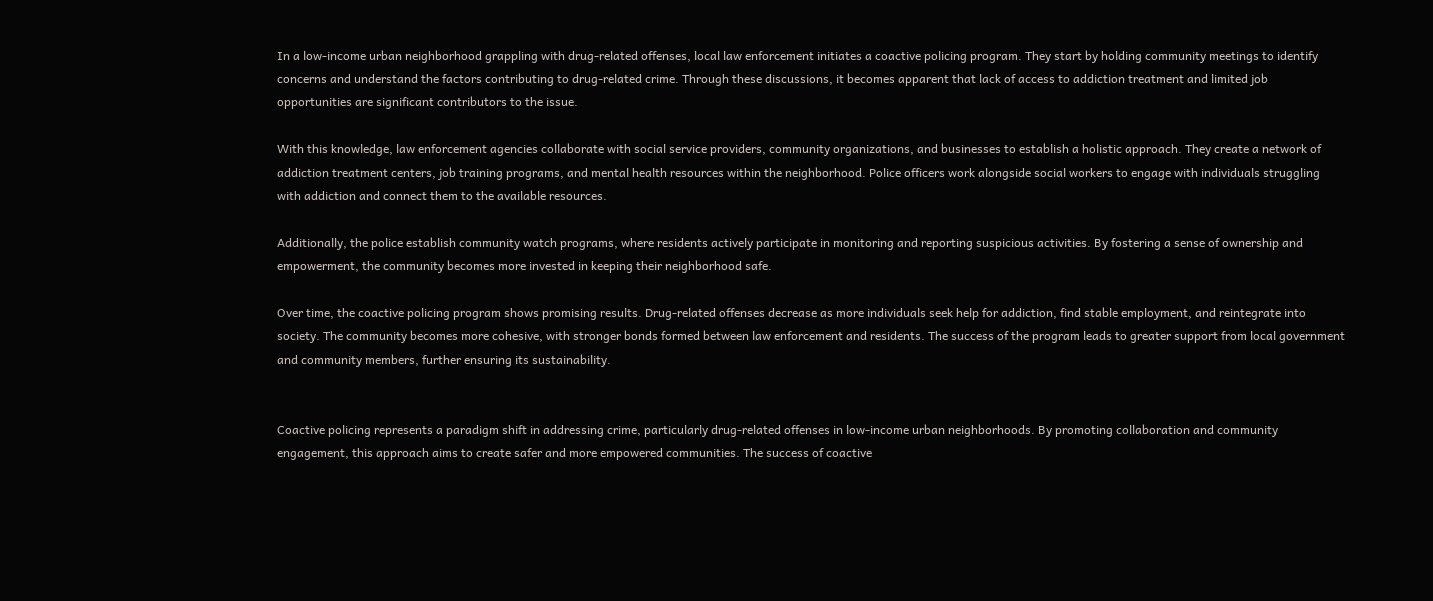In a low-income urban neighborhood grappling with drug-related offenses, local law enforcement initiates a coactive policing program. They start by holding community meetings to identify concerns and understand the factors contributing to drug-related crime. Through these discussions, it becomes apparent that lack of access to addiction treatment and limited job opportunities are significant contributors to the issue.

With this knowledge, law enforcement agencies collaborate with social service providers, community organizations, and businesses to establish a holistic approach. They create a network of addiction treatment centers, job training programs, and mental health resources within the neighborhood. Police officers work alongside social workers to engage with individuals struggling with addiction and connect them to the available resources.

Additionally, the police establish community watch programs, where residents actively participate in monitoring and reporting suspicious activities. By fostering a sense of ownership and empowerment, the community becomes more invested in keeping their neighborhood safe.

Over time, the coactive policing program shows promising results. Drug-related offenses decrease as more individuals seek help for addiction, find stable employment, and reintegrate into society. The community becomes more cohesive, with stronger bonds formed between law enforcement and residents. The success of the program leads to greater support from local government and community members, further ensuring its sustainability.


Coactive policing represents a paradigm shift in addressing crime, particularly drug-related offenses in low-income urban neighborhoods. By promoting collaboration and community engagement, this approach aims to create safer and more empowered communities. The success of coactive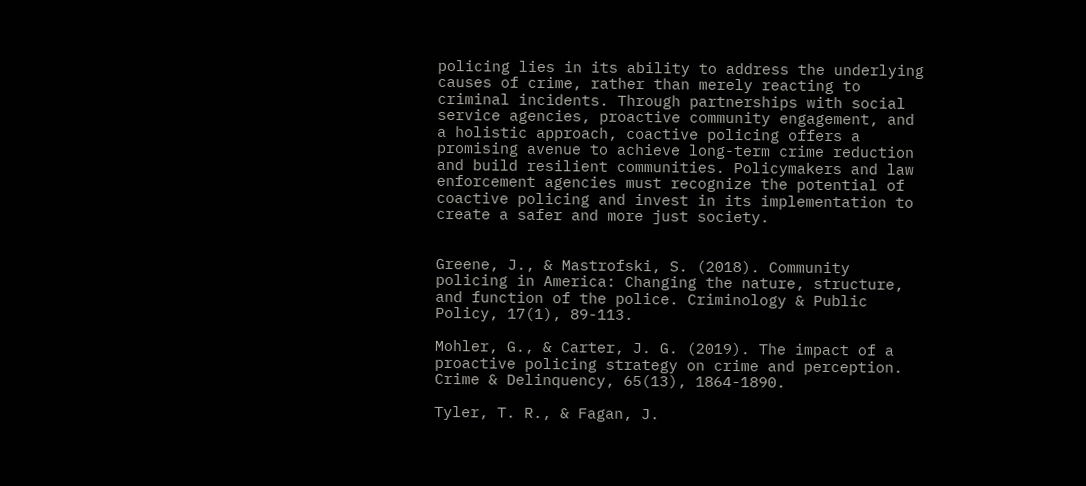policing lies in its ability to address the underlying causes of crime, rather than merely reacting to criminal incidents. Through partnerships with social service agencies, proactive community engagement, and a holistic approach, coactive policing offers a promising avenue to achieve long-term crime reduction and build resilient communities. Policymakers and law enforcement agencies must recognize the potential of coactive policing and invest in its implementation to create a safer and more just society.


Greene, J., & Mastrofski, S. (2018). Community policing in America: Changing the nature, structure, and function of the police. Criminology & Public Policy, 17(1), 89-113.

Mohler, G., & Carter, J. G. (2019). The impact of a proactive policing strategy on crime and perception. Crime & Delinquency, 65(13), 1864-1890.

Tyler, T. R., & Fagan, J.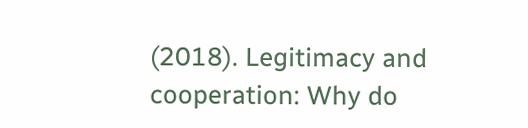(2018). Legitimacy and cooperation: Why do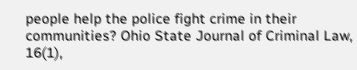people help the police fight crime in their communities? Ohio State Journal of Criminal Law, 16(1),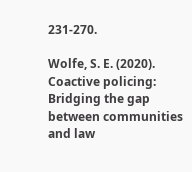231-270.

Wolfe, S. E. (2020). Coactive policing: Bridging the gap between communities and law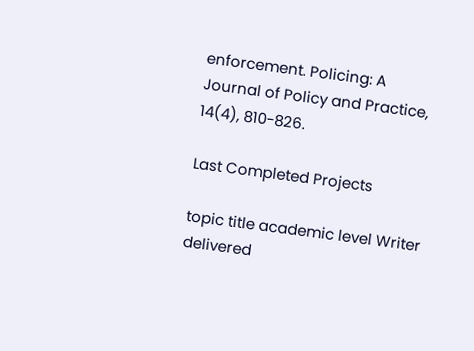enforcement. Policing: A Journal of Policy and Practice, 14(4), 810-826.

Last Completed Projects

topic title academic level Writer delivered